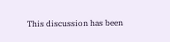This discussion has been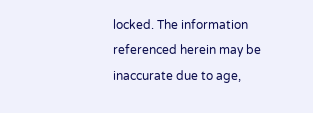locked. The information referenced herein may be inaccurate due to age,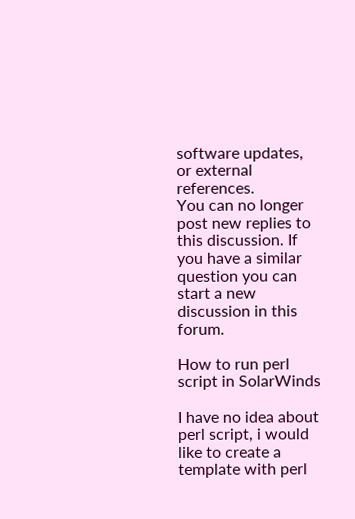software updates, or external references.
You can no longer post new replies to this discussion. If you have a similar question you can start a new discussion in this forum.

How to run perl script in SolarWinds

I have no idea about perl script, i would like to create a template with perl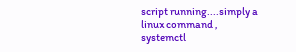script running....simply a linux command , systemctl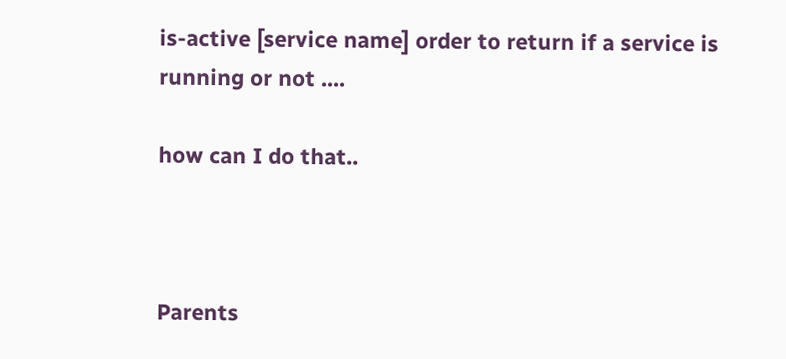is-active [service name] order to return if a service is running or not ....

how can I do that..



Parents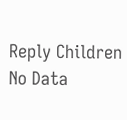Reply Children
No Data